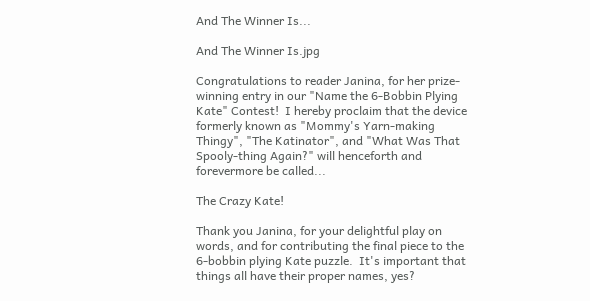And The Winner Is...

And The Winner Is.jpg

Congratulations to reader Janina, for her prize-winning entry in our "Name the 6-Bobbin Plying Kate" Contest!  I hereby proclaim that the device formerly known as "Mommy's Yarn-making Thingy", "The Katinator", and "What Was That Spooly-thing Again?" will henceforth and forevermore be called...

The Crazy Kate!

Thank you Janina, for your delightful play on words, and for contributing the final piece to the 6-bobbin plying Kate puzzle.  It's important that things all have their proper names, yes?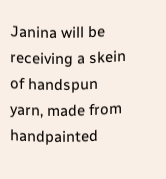Janina will be receiving a skein of handspun yarn, made from handpainted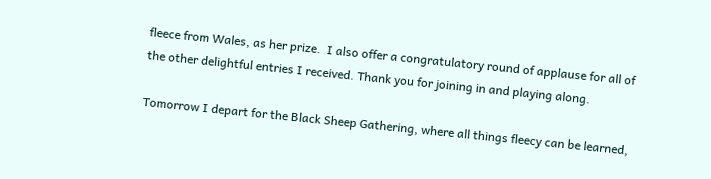fleece from Wales, as her prize.  I also offer a congratulatory round of applause for all of the other delightful entries I received. Thank you for joining in and playing along.

Tomorrow I depart for the Black Sheep Gathering, where all things fleecy can be learned,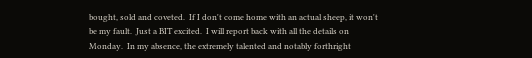bought, sold and coveted.  If I don't come home with an actual sheep, it won't be my fault.  Just a BIT excited.  I will report back with all the details on Monday.  In my absence, the extremely talented and notably forthright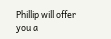Phillip will offer you a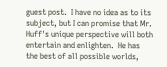guest post.  I have no idea as to its subject, but I can promise that Mr. Huff's unique perspective will both entertain and enlighten.  He has the best of all possible worlds,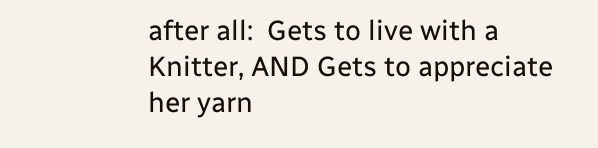after all:  Gets to live with a Knitter, AND Gets to appreciate her yarn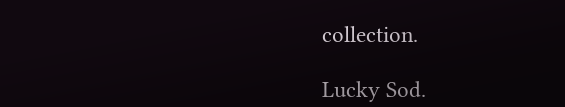collection.

Lucky Sod.